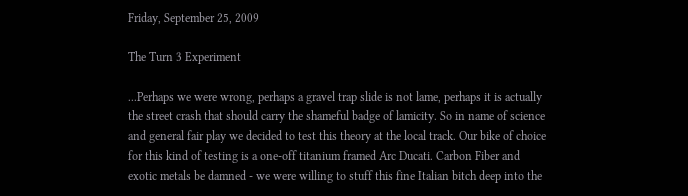Friday, September 25, 2009

The Turn 3 Experiment

...Perhaps we were wrong, perhaps a gravel trap slide is not lame, perhaps it is actually the street crash that should carry the shameful badge of lamicity. So in name of science and general fair play we decided to test this theory at the local track. Our bike of choice for this kind of testing is a one-off titanium framed Arc Ducati. Carbon Fiber and exotic metals be damned - we were willing to stuff this fine Italian bitch deep into the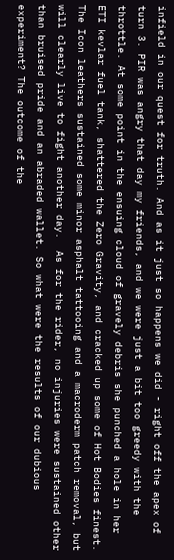infield in our quest for truth. And as it just so happens we did - right off the apex of turn 3. PIR was angry that day my friends, and we were just a bit too greedy with the throttle. At some point in the ensuing cloud of gravely debris she punched a hole in her ETI kevlar fuel tank, shattered the Zero Gravity, and cracked up some of Hot Bodies finest. The Icon leathers sustained some minor asphalt tattooing and a macroderm patch removal, but will clearly live to fight another day.  As for the rider, no injuries were sustained other than bruised pride and an abraded wallet. So what were the results of our dubious experiment? The outcome of the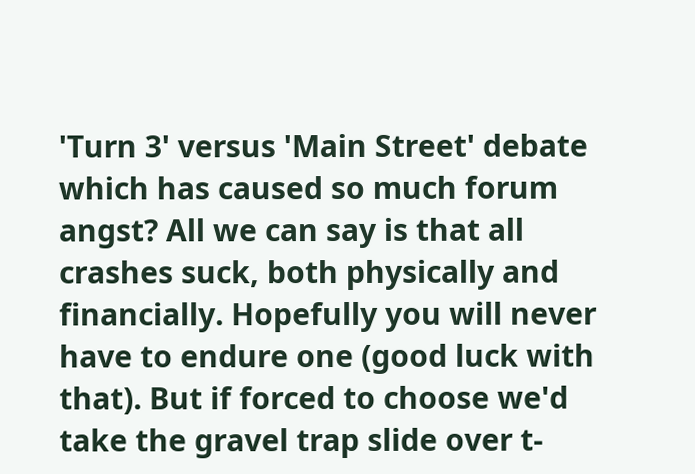'Turn 3' versus 'Main Street' debate which has caused so much forum angst? All we can say is that all crashes suck, both physically and financially. Hopefully you will never have to endure one (good luck with that). But if forced to choose we'd take the gravel trap slide over t-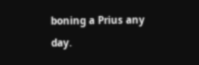boning a Prius any day.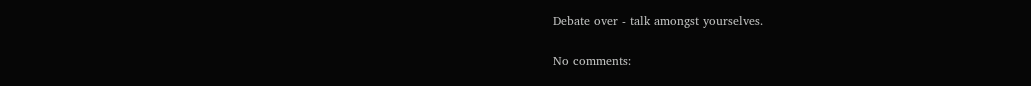Debate over - talk amongst yourselves.

No comments: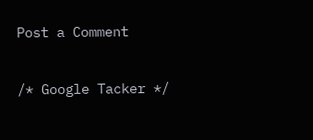Post a Comment

/* Google Tacker */